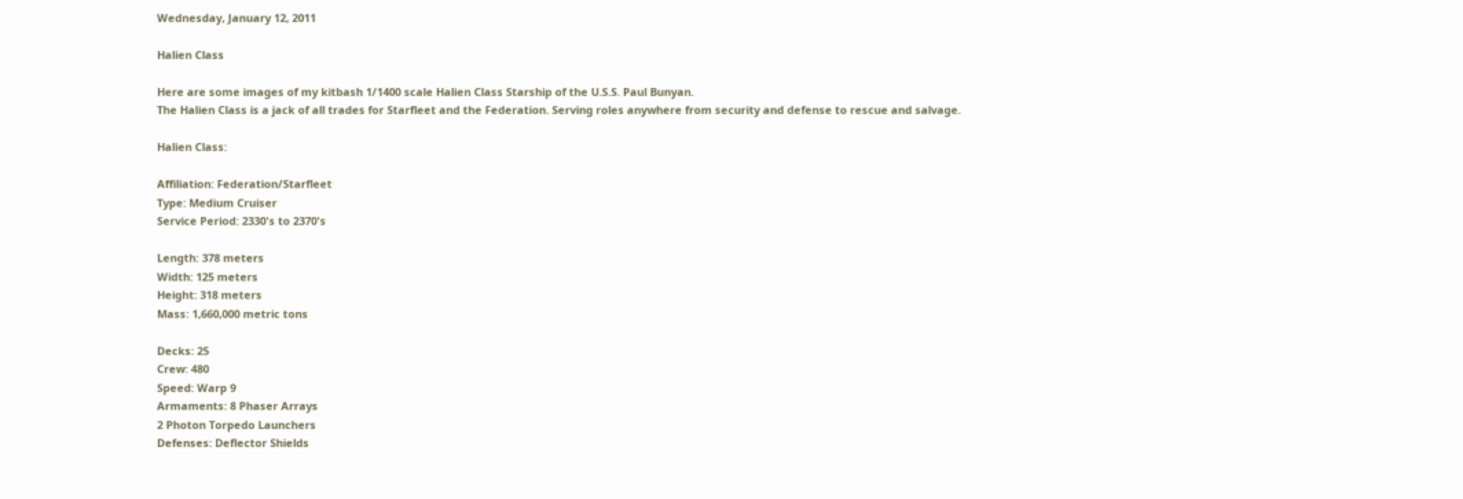Wednesday, January 12, 2011

Halien Class

Here are some images of my kitbash 1/1400 scale Halien Class Starship of the U.S.S. Paul Bunyan.
The Halien Class is a jack of all trades for Starfleet and the Federation. Serving roles anywhere from security and defense to rescue and salvage.

Halien Class:

Affiliation: Federation/Starfleet
Type: Medium Cruiser
Service Period: 2330's to 2370's

Length: 378 meters
Width: 125 meters
Height: 318 meters
Mass: 1,660,000 metric tons

Decks: 25
Crew: 480
Speed: Warp 9
Armaments: 8 Phaser Arrays
2 Photon Torpedo Launchers
Defenses: Deflector Shields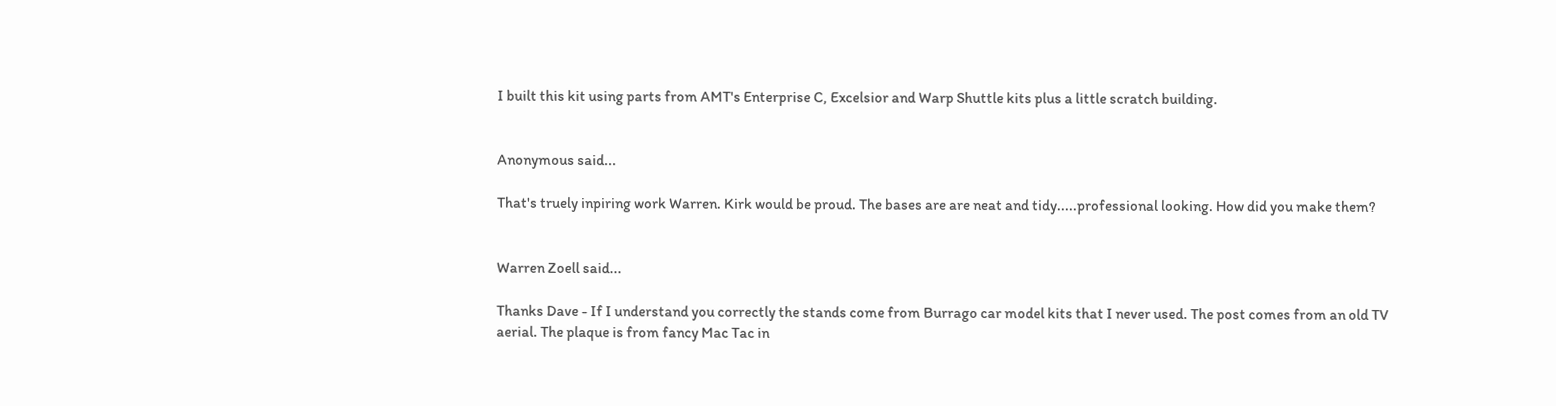I built this kit using parts from AMT's Enterprise C, Excelsior and Warp Shuttle kits plus a little scratch building.


Anonymous said...

That's truely inpiring work Warren. Kirk would be proud. The bases are are neat and tidy.....professional looking. How did you make them?


Warren Zoell said...

Thanks Dave - If I understand you correctly the stands come from Burrago car model kits that I never used. The post comes from an old TV aerial. The plaque is from fancy Mac Tac in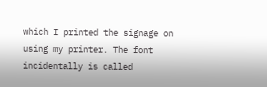which I printed the signage on using my printer. The font incidentally is called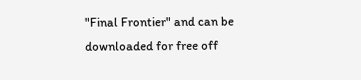"Final Frontier" and can be downloaded for free off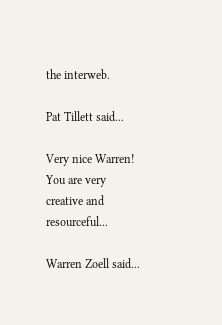the interweb.

Pat Tillett said...

Very nice Warren! You are very creative and resourceful...

Warren Zoell said...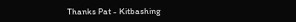Thanks Pat - Kitbashing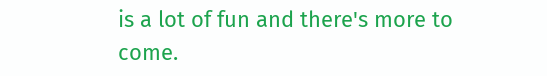is a lot of fun and there's more to come.